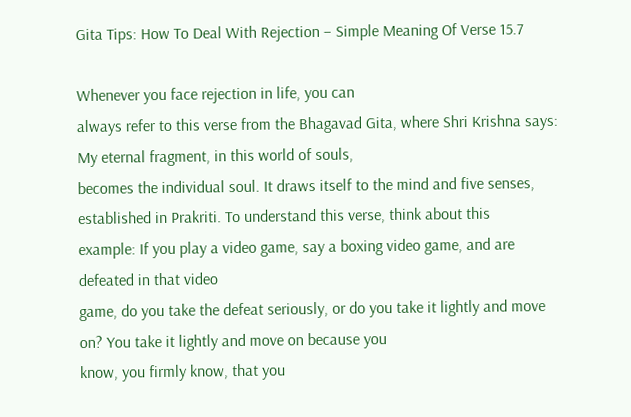Gita Tips: How To Deal With Rejection – Simple Meaning Of Verse 15.7

Whenever you face rejection in life, you can
always refer to this verse from the Bhagavad Gita, where Shri Krishna says: My eternal fragment, in this world of souls,
becomes the individual soul. It draws itself to the mind and five senses,
established in Prakriti. To understand this verse, think about this
example: If you play a video game, say a boxing video game, and are defeated in that video
game, do you take the defeat seriously, or do you take it lightly and move on? You take it lightly and move on because you
know, you firmly know, that you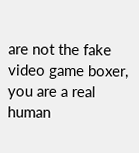are not the fake video game boxer, you are a real human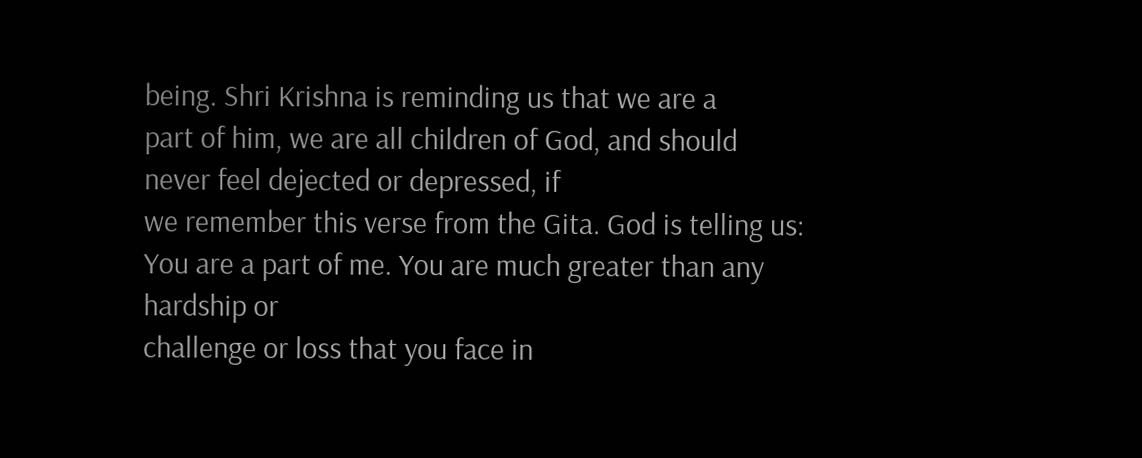being. Shri Krishna is reminding us that we are a
part of him, we are all children of God, and should never feel dejected or depressed, if
we remember this verse from the Gita. God is telling us: You are a part of me. You are much greater than any hardship or
challenge or loss that you face in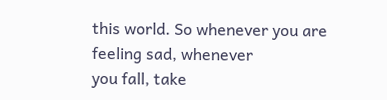this world. So whenever you are feeling sad, whenever
you fall, take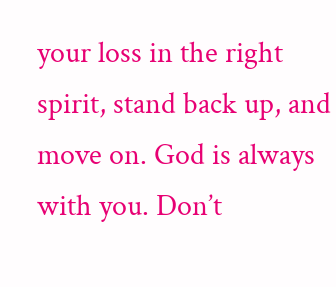your loss in the right spirit, stand back up, and move on. God is always with you. Don’t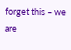forget this – we are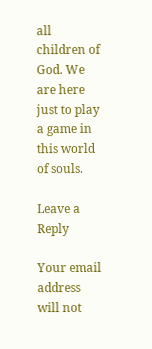all children of
God. We are here just to play a game in this world
of souls.

Leave a Reply

Your email address will not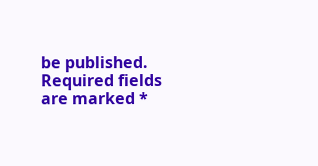be published. Required fields are marked *